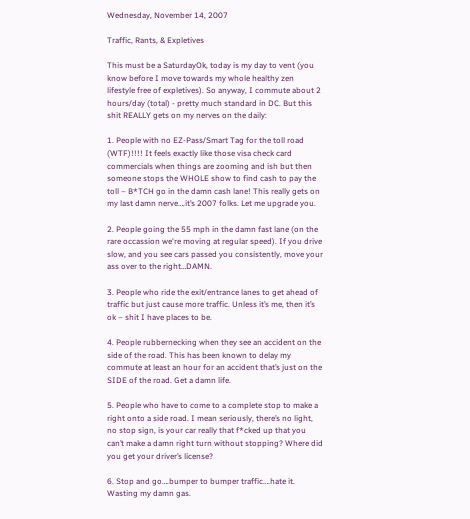Wednesday, November 14, 2007

Traffic, Rants, & Expletives

This must be a SaturdayOk, today is my day to vent (you know before I move towards my whole healthy zen lifestyle free of expletives). So anyway, I commute about 2 hours/day (total) - pretty much standard in DC. But this shit REALLY gets on my nerves on the daily:

1. People with no EZ-Pass/Smart Tag for the toll road (WTF)!!!! It feels exactly like those visa check card commercials when things are zooming and ish but then someone stops the WHOLE show to find cash to pay the toll – B*TCH go in the damn cash lane! This really gets on my last damn nerve….it’s 2007 folks. Let me upgrade you.

2. People going the 55 mph in the damn fast lane (on the rare occassion we're moving at regular speed). If you drive slow, and you see cars passed you consistently, move your ass over to the right…DAMN.

3. People who ride the exit/entrance lanes to get ahead of traffic but just cause more traffic. Unless it’s me, then it’s ok – shit I have places to be.

4. People rubbernecking when they see an accident on the side of the road. This has been known to delay my commute at least an hour for an accident that’s just on the SIDE of the road. Get a damn life.

5. People who have to come to a complete stop to make a right onto a side road. I mean seriously, there’s no light, no stop sign, is your car really that f*cked up that you can’t make a damn right turn without stopping? Where did you get your driver’s license?

6. Stop and go….bumper to bumper traffic….hate it. Wasting my damn gas.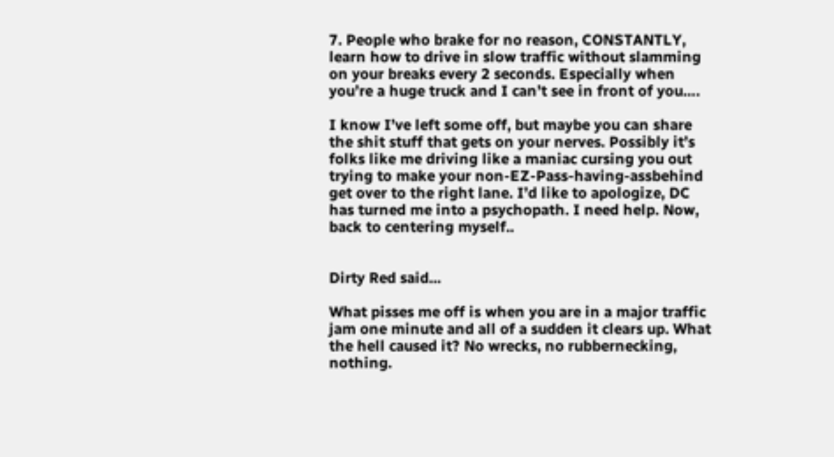7. People who brake for no reason, CONSTANTLY, learn how to drive in slow traffic without slamming on your breaks every 2 seconds. Especially when you’re a huge truck and I can’t see in front of you….

I know I’ve left some off, but maybe you can share the shit stuff that gets on your nerves. Possibly it’s folks like me driving like a maniac cursing you out trying to make your non-EZ-Pass-having-assbehind get over to the right lane. I’d like to apologize, DC has turned me into a psychopath. I need help. Now, back to centering myself..


Dirty Red said...

What pisses me off is when you are in a major traffic jam one minute and all of a sudden it clears up. What the hell caused it? No wrecks, no rubbernecking, nothing.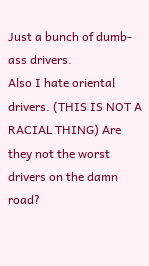Just a bunch of dumb-ass drivers.
Also I hate oriental drivers. (THIS IS NOT A RACIAL THING) Are they not the worst drivers on the damn road?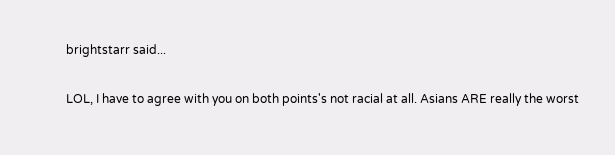brightstarr said...

LOL, I have to agree with you on both points's not racial at all. Asians ARE really the worst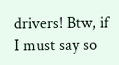drivers! Btw, if I must say so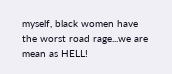myself, black women have the worst road rage...we are mean as HELL!